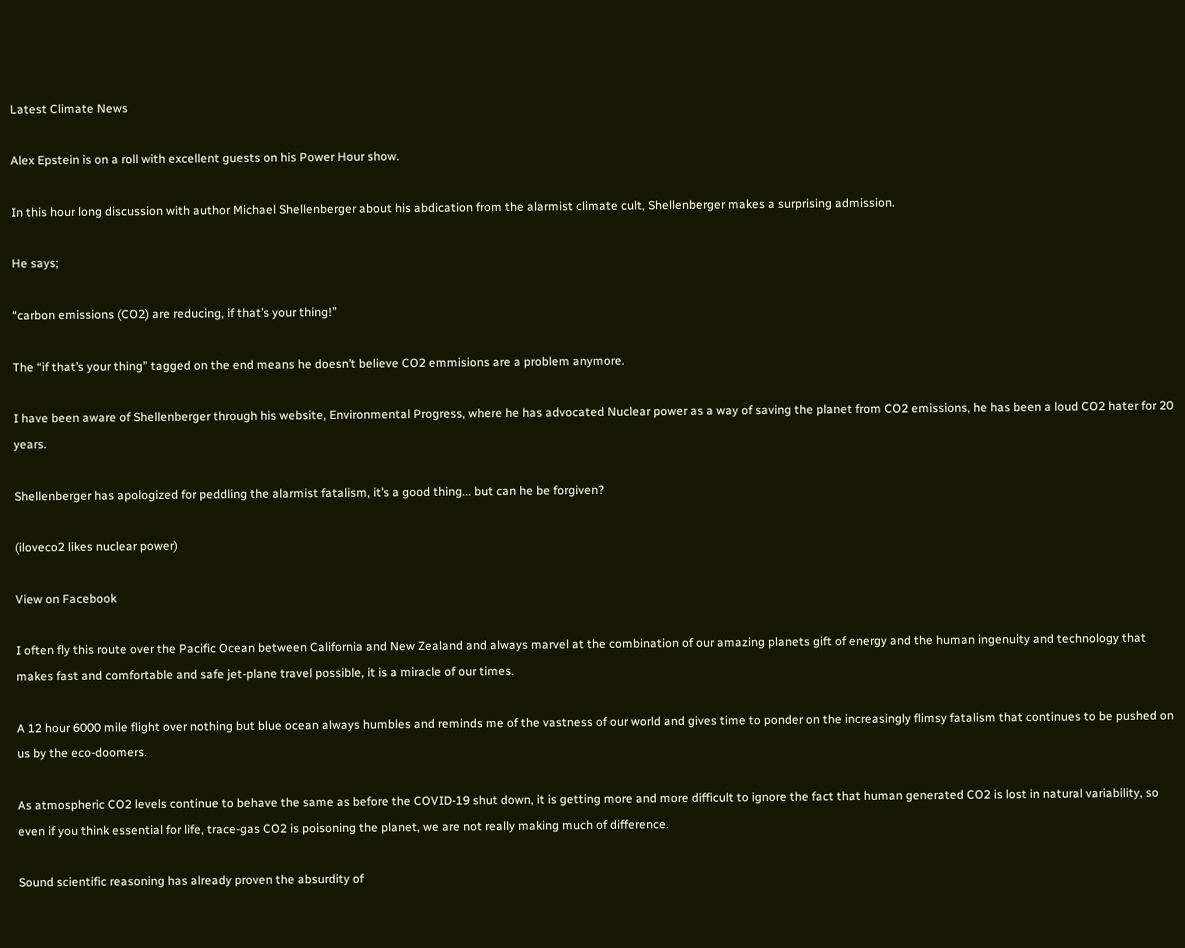Latest Climate News

Alex Epstein is on a roll with excellent guests on his Power Hour show.

In this hour long discussion with author Michael Shellenberger about his abdication from the alarmist climate cult, Shellenberger makes a surprising admission.

He says;

“carbon emissions (CO2) are reducing, if that’s your thing!”

The “if that’s your thing” tagged on the end means he doesn’t believe CO2 emmisions are a problem anymore.

I have been aware of Shellenberger through his website, Environmental Progress, where he has advocated Nuclear power as a way of saving the planet from CO2 emissions, he has been a loud CO2 hater for 20 years.

Shellenberger has apologized for peddling the alarmist fatalism, it’s a good thing... but can he be forgiven?

(iloveco2 likes nuclear power)

View on Facebook

I often fly this route over the Pacific Ocean between California and New Zealand and always marvel at the combination of our amazing planets gift of energy and the human ingenuity and technology that makes fast and comfortable and safe jet-plane travel possible, it is a miracle of our times.

A 12 hour 6000 mile flight over nothing but blue ocean always humbles and reminds me of the vastness of our world and gives time to ponder on the increasingly flimsy fatalism that continues to be pushed on us by the eco-doomers.

As atmospheric CO2 levels continue to behave the same as before the COVID-19 shut down, it is getting more and more difficult to ignore the fact that human generated CO2 is lost in natural variability, so even if you think essential for life, trace-gas CO2 is poisoning the planet, we are not really making much of difference.

Sound scientific reasoning has already proven the absurdity of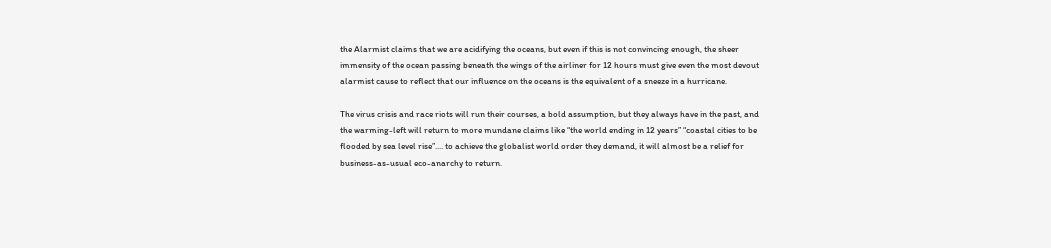the Alarmist claims that we are acidifying the oceans, but even if this is not convincing enough, the sheer immensity of the ocean passing beneath the wings of the airliner for 12 hours must give even the most devout alarmist cause to reflect that our influence on the oceans is the equivalent of a sneeze in a hurricane.

The virus crisis and race riots will run their courses, a bold assumption, but they always have in the past, and the warming-left will return to more mundane claims like “the world ending in 12 years” “coastal cities to be flooded by sea level rise”.... to achieve the globalist world order they demand, it will almost be a relief for business-as-usual eco-anarchy to return.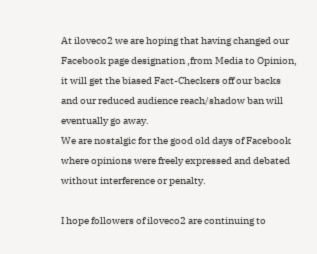At iloveco2 we are hoping that having changed our Facebook page designation ,from Media to Opinion, it will get the biased Fact-Checkers off our backs and our reduced audience reach/shadow ban will eventually go away.
We are nostalgic for the good old days of Facebook where opinions were freely expressed and debated without interference or penalty.

I hope followers of iloveco2 are continuing to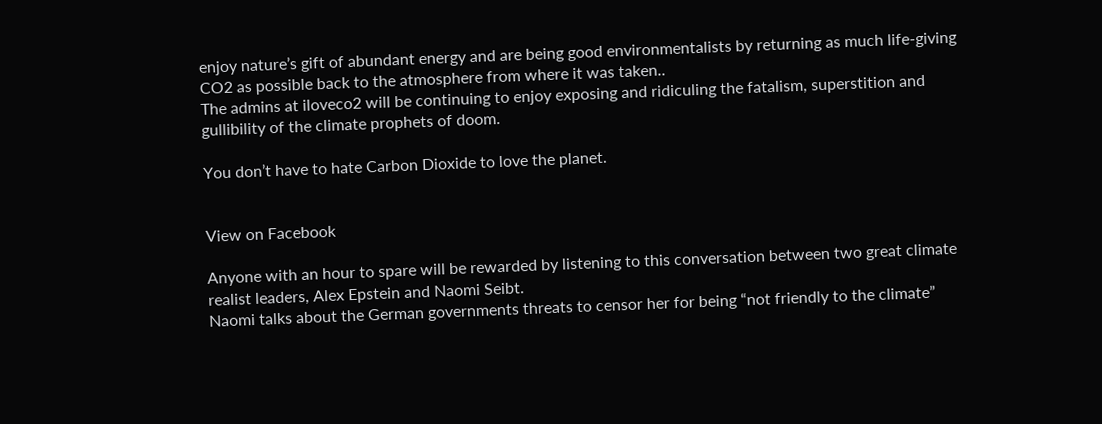enjoy nature’s gift of abundant energy and are being good environmentalists by returning as much life-giving CO2 as possible back to the atmosphere from where it was taken..
The admins at iloveco2 will be continuing to enjoy exposing and ridiculing the fatalism, superstition and gullibility of the climate prophets of doom.

You don’t have to hate Carbon Dioxide to love the planet.


View on Facebook

Anyone with an hour to spare will be rewarded by listening to this conversation between two great climate realist leaders, Alex Epstein and Naomi Seibt.
Naomi talks about the German governments threats to censor her for being “not friendly to the climate”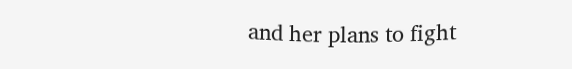and her plans to fight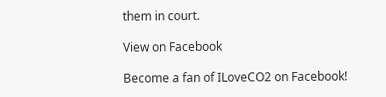them in court.

View on Facebook

Become a fan of ILoveCO2 on Facebook!